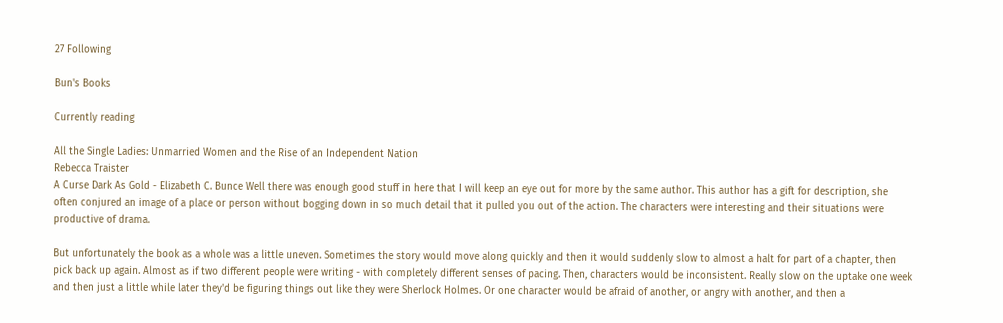27 Following

Bun's Books

Currently reading

All the Single Ladies: Unmarried Women and the Rise of an Independent Nation
Rebecca Traister
A Curse Dark As Gold - Elizabeth C. Bunce Well there was enough good stuff in here that I will keep an eye out for more by the same author. This author has a gift for description, she often conjured an image of a place or person without bogging down in so much detail that it pulled you out of the action. The characters were interesting and their situations were productive of drama.

But unfortunately the book as a whole was a little uneven. Sometimes the story would move along quickly and then it would suddenly slow to almost a halt for part of a chapter, then pick back up again. Almost as if two different people were writing - with completely different senses of pacing. Then, characters would be inconsistent. Really slow on the uptake one week and then just a little while later they'd be figuring things out like they were Sherlock Holmes. Or one character would be afraid of another, or angry with another, and then a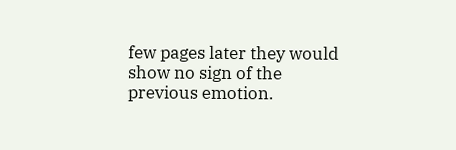few pages later they would show no sign of the previous emotion.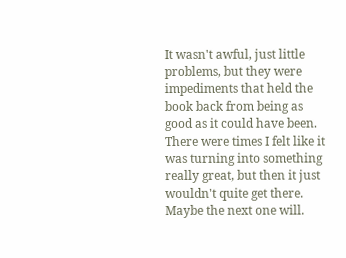It wasn't awful, just little problems, but they were impediments that held the book back from being as good as it could have been. There were times I felt like it was turning into something really great, but then it just wouldn't quite get there. Maybe the next one will.